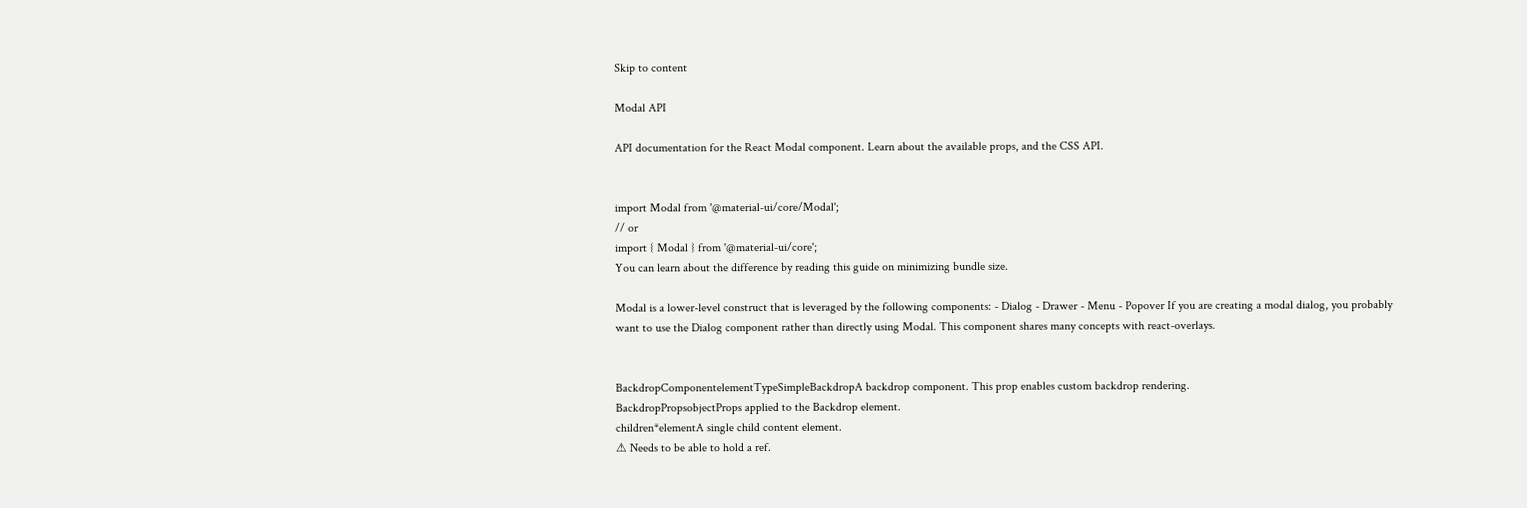Skip to content

Modal API

API documentation for the React Modal component. Learn about the available props, and the CSS API.


import Modal from '@material-ui/core/Modal';
// or
import { Modal } from '@material-ui/core';
You can learn about the difference by reading this guide on minimizing bundle size.

Modal is a lower-level construct that is leveraged by the following components: - Dialog - Drawer - Menu - Popover If you are creating a modal dialog, you probably want to use the Dialog component rather than directly using Modal. This component shares many concepts with react-overlays.


BackdropComponentelementTypeSimpleBackdropA backdrop component. This prop enables custom backdrop rendering.
BackdropPropsobjectProps applied to the Backdrop element.
children*elementA single child content element.
⚠ Needs to be able to hold a ref.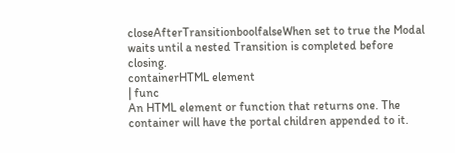closeAfterTransitionboolfalseWhen set to true the Modal waits until a nested Transition is completed before closing.
containerHTML element
| func
An HTML element or function that returns one. The container will have the portal children appended to it.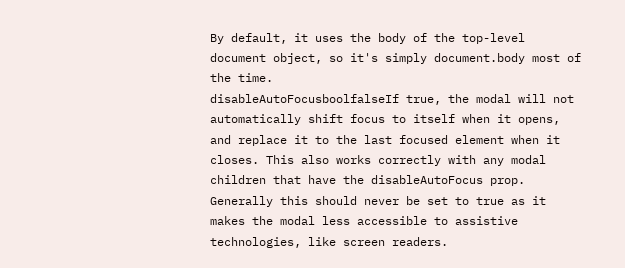By default, it uses the body of the top-level document object, so it's simply document.body most of the time.
disableAutoFocusboolfalseIf true, the modal will not automatically shift focus to itself when it opens, and replace it to the last focused element when it closes. This also works correctly with any modal children that have the disableAutoFocus prop.
Generally this should never be set to true as it makes the modal less accessible to assistive technologies, like screen readers.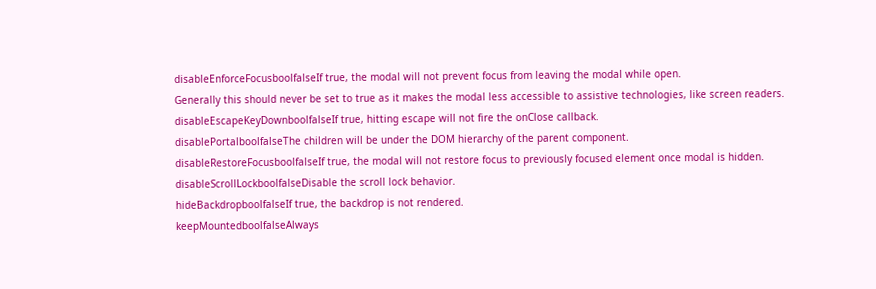disableEnforceFocusboolfalseIf true, the modal will not prevent focus from leaving the modal while open.
Generally this should never be set to true as it makes the modal less accessible to assistive technologies, like screen readers.
disableEscapeKeyDownboolfalseIf true, hitting escape will not fire the onClose callback.
disablePortalboolfalseThe children will be under the DOM hierarchy of the parent component.
disableRestoreFocusboolfalseIf true, the modal will not restore focus to previously focused element once modal is hidden.
disableScrollLockboolfalseDisable the scroll lock behavior.
hideBackdropboolfalseIf true, the backdrop is not rendered.
keepMountedboolfalseAlways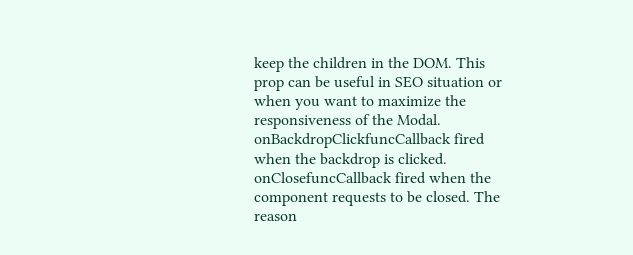keep the children in the DOM. This prop can be useful in SEO situation or when you want to maximize the responsiveness of the Modal.
onBackdropClickfuncCallback fired when the backdrop is clicked.
onClosefuncCallback fired when the component requests to be closed. The reason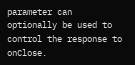parameter can optionally be used to control the response to onClose.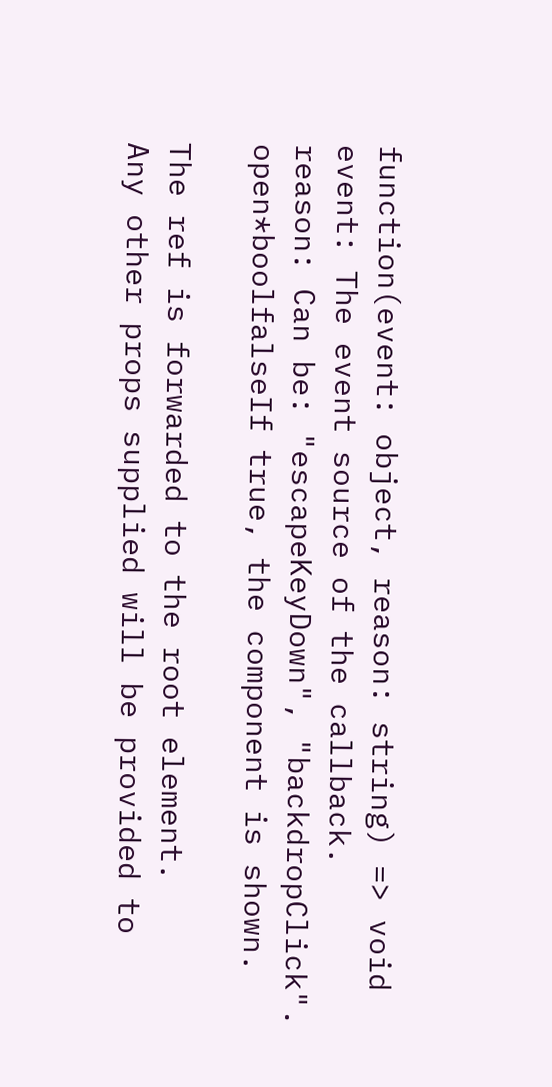function(event: object, reason: string) => void
event: The event source of the callback.
reason: Can be: "escapeKeyDown", "backdropClick".
open*boolfalseIf true, the component is shown.

The ref is forwarded to the root element.
Any other props supplied will be provided to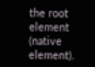the root element (native element).